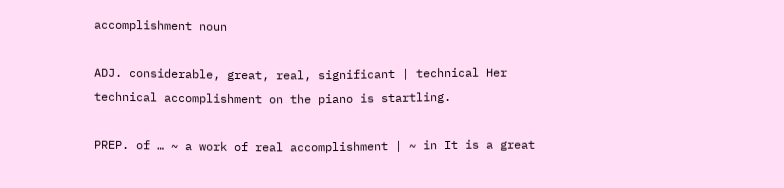accomplishment noun

ADJ. considerable, great, real, significant | technical Her technical accomplishment on the piano is startling.

PREP. of … ~ a work of real accomplishment | ~ in It is a great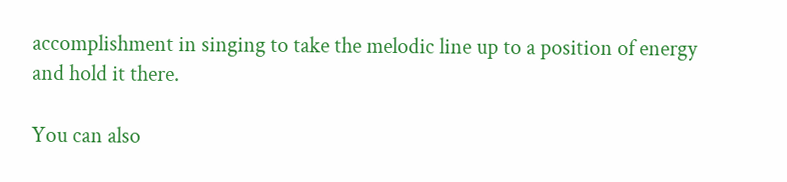accomplishment in singing to take the melodic line up to a position of energy and hold it there.

You can also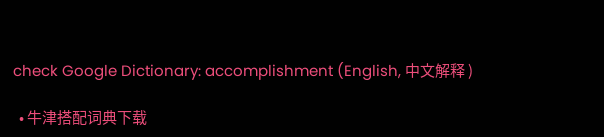check Google Dictionary: accomplishment (English, 中文解释 )

  • 牛津搭配词典下载